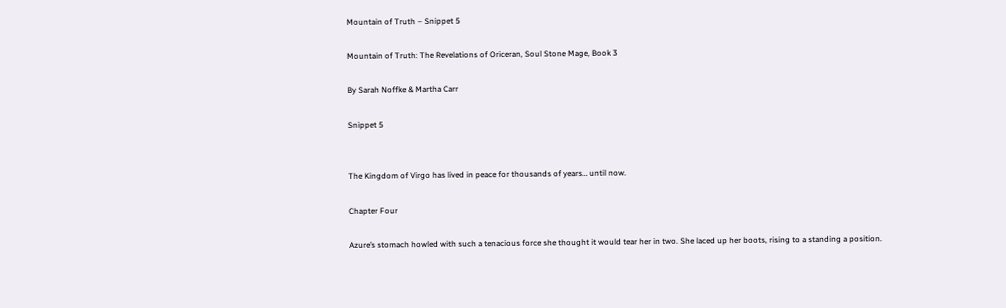Mountain of Truth – Snippet 5

Mountain of Truth: The Revelations of Oriceran, Soul Stone Mage, Book 3

By Sarah Noffke & Martha Carr

Snippet 5


The Kingdom of Virgo has lived in peace for thousands of years… until now.

Chapter Four

Azure’s stomach howled with such a tenacious force she thought it would tear her in two. She laced up her boots, rising to a standing a position.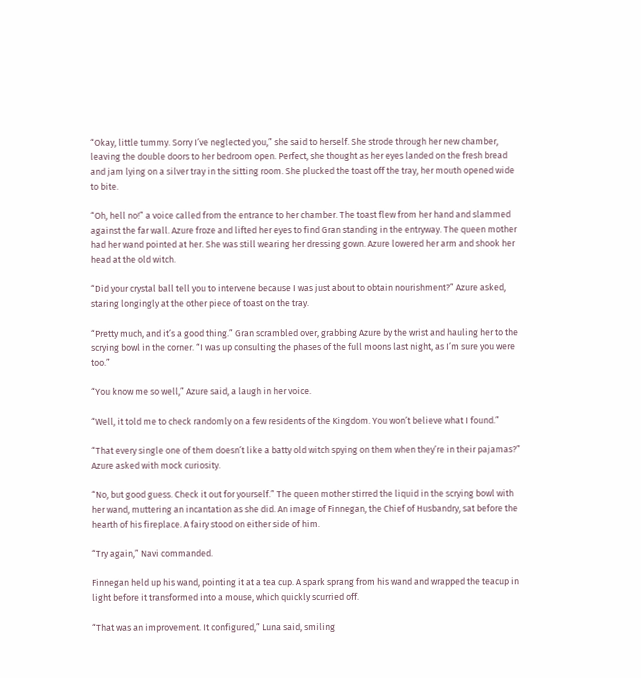“Okay, little tummy. Sorry I’ve neglected you,” she said to herself. She strode through her new chamber, leaving the double doors to her bedroom open. Perfect, she thought as her eyes landed on the fresh bread and jam lying on a silver tray in the sitting room. She plucked the toast off the tray, her mouth opened wide to bite.

“Oh, hell no!” a voice called from the entrance to her chamber. The toast flew from her hand and slammed against the far wall. Azure froze and lifted her eyes to find Gran standing in the entryway. The queen mother had her wand pointed at her. She was still wearing her dressing gown. Azure lowered her arm and shook her head at the old witch.

“Did your crystal ball tell you to intervene because I was just about to obtain nourishment?” Azure asked, staring longingly at the other piece of toast on the tray.

“Pretty much, and it’s a good thing.” Gran scrambled over, grabbing Azure by the wrist and hauling her to the scrying bowl in the corner. “I was up consulting the phases of the full moons last night, as I’m sure you were too.”

“You know me so well,” Azure said, a laugh in her voice.

“Well, it told me to check randomly on a few residents of the Kingdom. You won’t believe what I found.”

“That every single one of them doesn’t like a batty old witch spying on them when they’re in their pajamas?” Azure asked with mock curiosity.

“No, but good guess. Check it out for yourself.” The queen mother stirred the liquid in the scrying bowl with her wand, muttering an incantation as she did. An image of Finnegan, the Chief of Husbandry, sat before the hearth of his fireplace. A fairy stood on either side of him.

“Try again,” Navi commanded.

Finnegan held up his wand, pointing it at a tea cup. A spark sprang from his wand and wrapped the teacup in light before it transformed into a mouse, which quickly scurried off.

“That was an improvement. It configured,” Luna said, smiling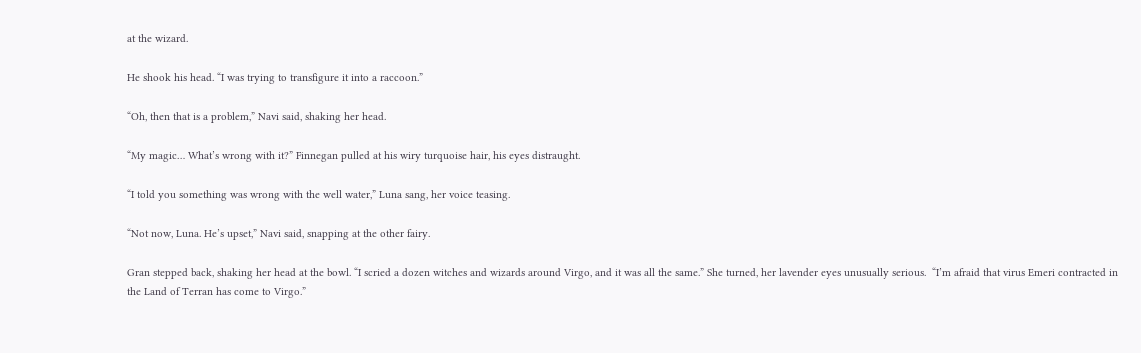at the wizard.

He shook his head. “I was trying to transfigure it into a raccoon.”

“Oh, then that is a problem,” Navi said, shaking her head.

“My magic… What’s wrong with it?” Finnegan pulled at his wiry turquoise hair, his eyes distraught.

“I told you something was wrong with the well water,” Luna sang, her voice teasing.

“Not now, Luna. He’s upset,” Navi said, snapping at the other fairy.

Gran stepped back, shaking her head at the bowl. “I scried a dozen witches and wizards around Virgo, and it was all the same.” She turned, her lavender eyes unusually serious.  “I’m afraid that virus Emeri contracted in the Land of Terran has come to Virgo.”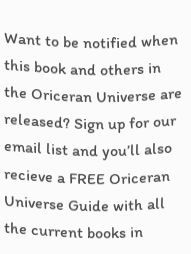Want to be notified when this book and others in the Oriceran Universe are released? Sign up for our email list and you’ll also recieve a FREE Oriceran Universe Guide with all the current books in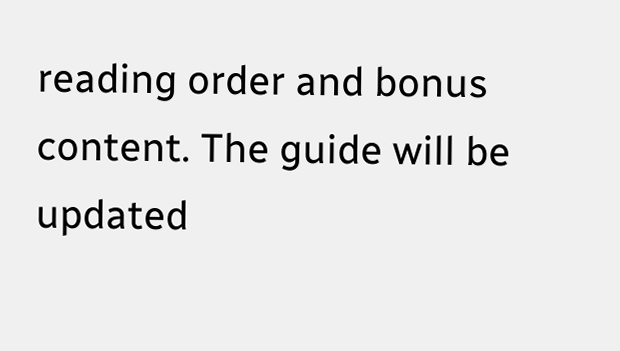reading order and bonus content. The guide will be updated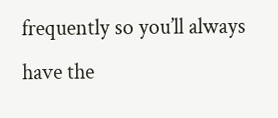frequently so you’ll always have the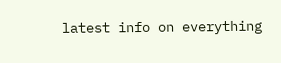latest info on everything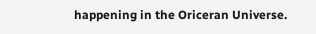happening in the Oriceran Universe.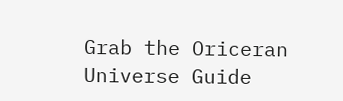Grab the Oriceran Universe Guide